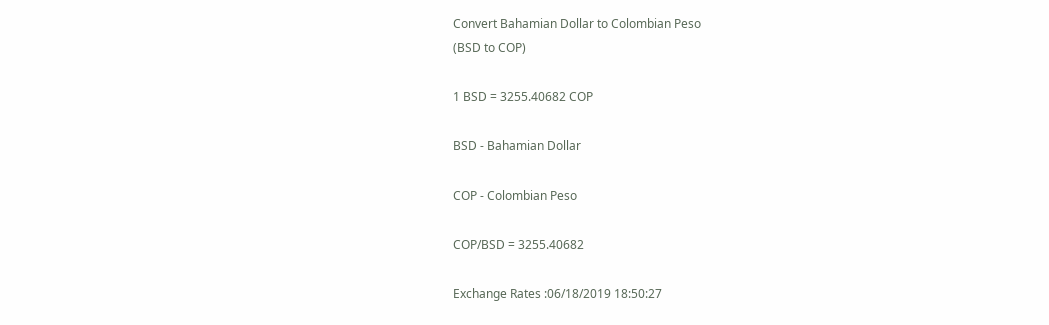Convert Bahamian Dollar to Colombian Peso
(BSD to COP)

1 BSD = 3255.40682 COP

BSD - Bahamian Dollar

COP - Colombian Peso

COP/BSD = 3255.40682

Exchange Rates :06/18/2019 18:50:27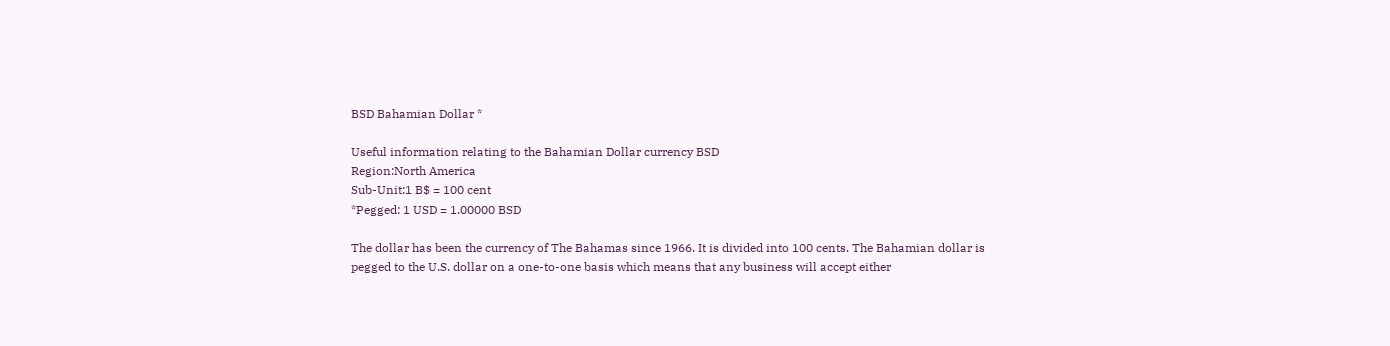BSD Bahamian Dollar *

Useful information relating to the Bahamian Dollar currency BSD
Region:North America
Sub-Unit:1 B$ = 100 cent
*Pegged: 1 USD = 1.00000 BSD

The dollar has been the currency of The Bahamas since 1966. It is divided into 100 cents. The Bahamian dollar is pegged to the U.S. dollar on a one-to-one basis which means that any business will accept either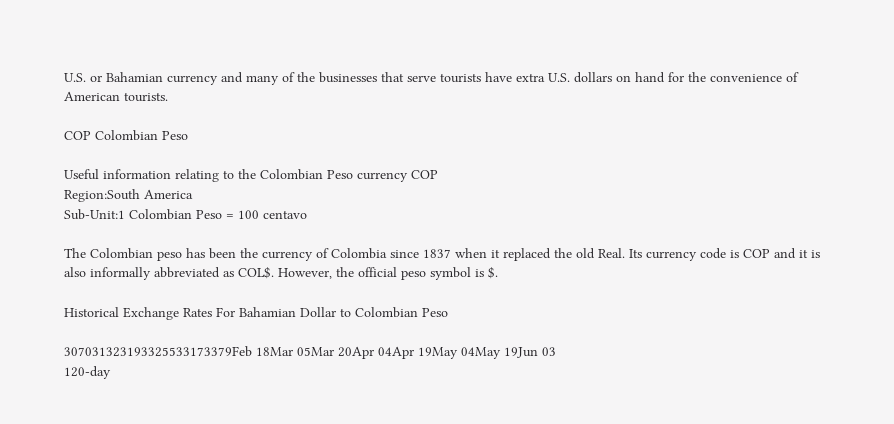U.S. or Bahamian currency and many of the businesses that serve tourists have extra U.S. dollars on hand for the convenience of American tourists.

COP Colombian Peso

Useful information relating to the Colombian Peso currency COP
Region:South America
Sub-Unit:1 Colombian Peso = 100 centavo

The Colombian peso has been the currency of Colombia since 1837 when it replaced the old Real. Its currency code is COP and it is also informally abbreviated as COL$. However, the official peso symbol is $.

Historical Exchange Rates For Bahamian Dollar to Colombian Peso

307031323193325533173379Feb 18Mar 05Mar 20Apr 04Apr 19May 04May 19Jun 03
120-day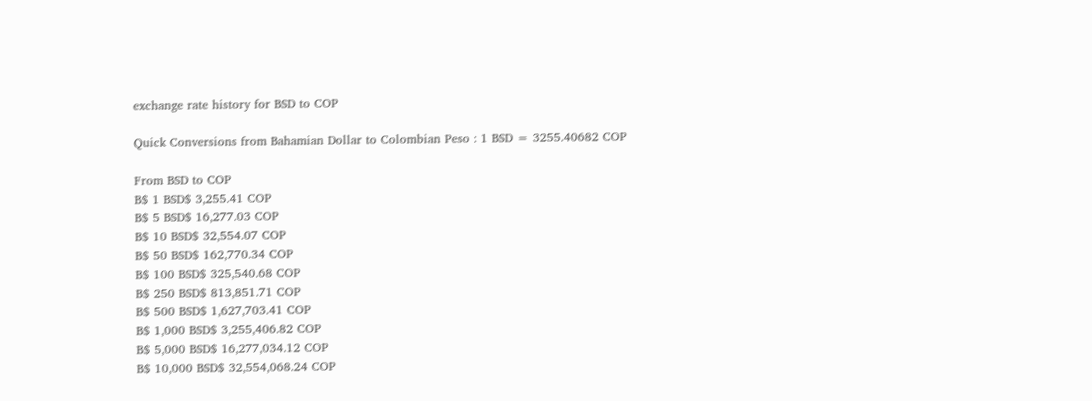exchange rate history for BSD to COP

Quick Conversions from Bahamian Dollar to Colombian Peso : 1 BSD = 3255.40682 COP

From BSD to COP
B$ 1 BSD$ 3,255.41 COP
B$ 5 BSD$ 16,277.03 COP
B$ 10 BSD$ 32,554.07 COP
B$ 50 BSD$ 162,770.34 COP
B$ 100 BSD$ 325,540.68 COP
B$ 250 BSD$ 813,851.71 COP
B$ 500 BSD$ 1,627,703.41 COP
B$ 1,000 BSD$ 3,255,406.82 COP
B$ 5,000 BSD$ 16,277,034.12 COP
B$ 10,000 BSD$ 32,554,068.24 COP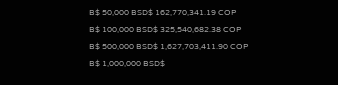B$ 50,000 BSD$ 162,770,341.19 COP
B$ 100,000 BSD$ 325,540,682.38 COP
B$ 500,000 BSD$ 1,627,703,411.90 COP
B$ 1,000,000 BSD$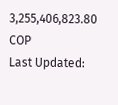3,255,406,823.80 COP
Last Updated: